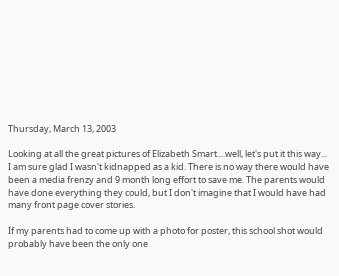Thursday, March 13, 2003

Looking at all the great pictures of Elizabeth Smart....well, let's put it this way... I am sure glad I wasn't kidnapped as a kid. There is no way there would have been a media frenzy and 9 month long effort to save me. The parents would have done everything they could, but I don't imagine that I would have had many front page cover stories.

If my parents had to come up with a photo for poster, this school shot would probably have been the only one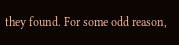they found. For some odd reason,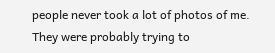people never took a lot of photos of me. They were probably trying to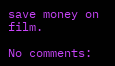save money on film.

No comments: